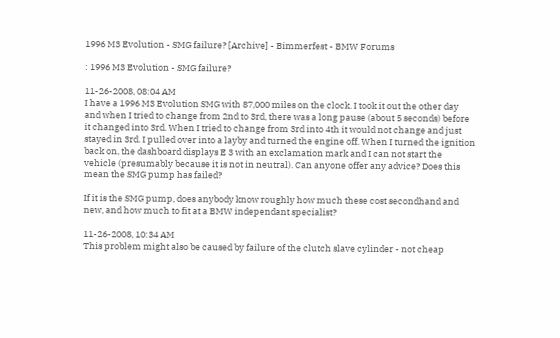1996 M3 Evolution - SMG failure? [Archive] - Bimmerfest - BMW Forums

: 1996 M3 Evolution - SMG failure?

11-26-2008, 08:04 AM
I have a 1996 M3 Evolution SMG with 87,000 miles on the clock. I took it out the other day and when I tried to change from 2nd to 3rd, there was a long pause (about 5 seconds) before it changed into 3rd. When I tried to change from 3rd into 4th it would not change and just stayed in 3rd. I pulled over into a layby and turned the engine off. When I turned the ignition back on, the dashboard displays E 3 with an exclamation mark and I can not start the vehicle (presumably because it is not in neutral). Can anyone offer any advice? Does this mean the SMG pump has failed?

If it is the SMG pump, does anybody know roughly how much these cost secondhand and new, and how much to fit at a BMW independant specialist?

11-26-2008, 10:34 AM
This problem might also be caused by failure of the clutch slave cylinder - not cheap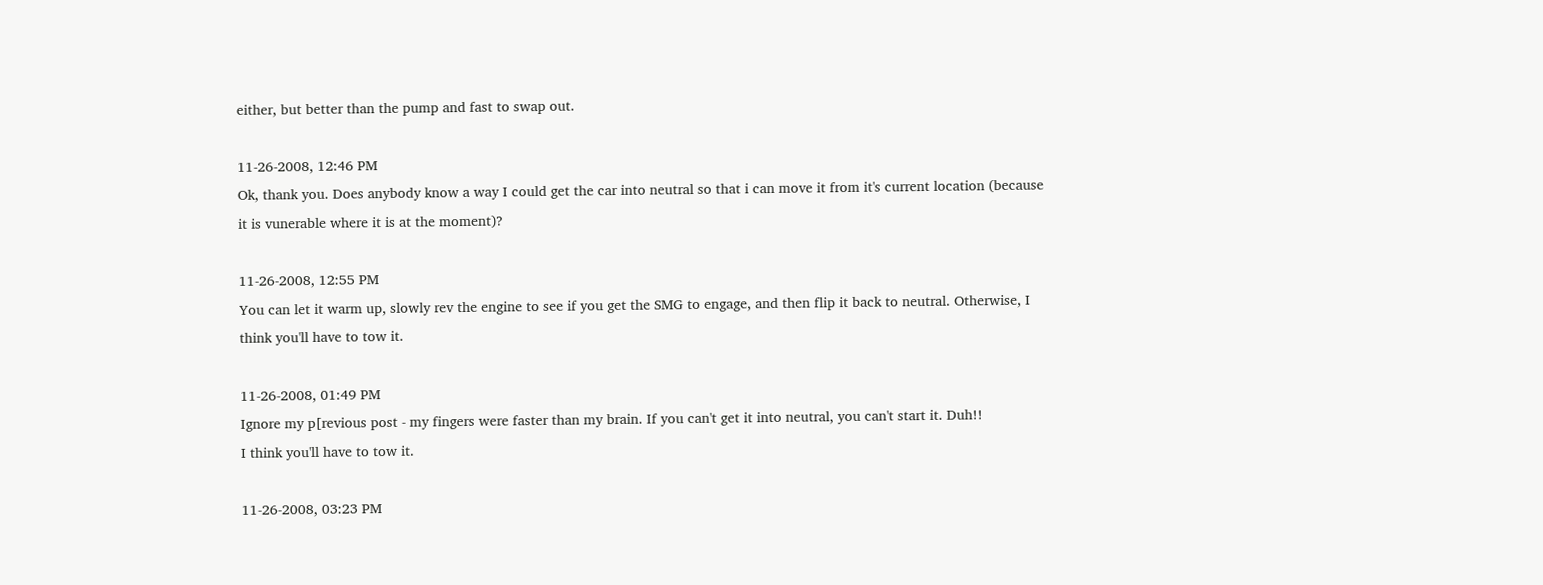either, but better than the pump and fast to swap out.

11-26-2008, 12:46 PM
Ok, thank you. Does anybody know a way I could get the car into neutral so that i can move it from it's current location (because it is vunerable where it is at the moment)?

11-26-2008, 12:55 PM
You can let it warm up, slowly rev the engine to see if you get the SMG to engage, and then flip it back to neutral. Otherwise, I think you'll have to tow it.

11-26-2008, 01:49 PM
Ignore my p[revious post - my fingers were faster than my brain. If you can't get it into neutral, you can't start it. Duh!!
I think you'll have to tow it.

11-26-2008, 03:23 PM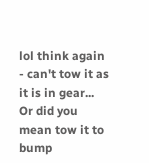lol think again - can't tow it as it is in gear... Or did you mean tow it to bump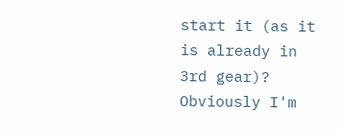start it (as it is already in 3rd gear)? Obviously I'm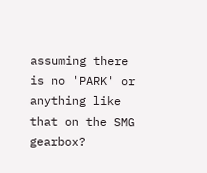assuming there is no 'PARK' or anything like that on the SMG gearbox?